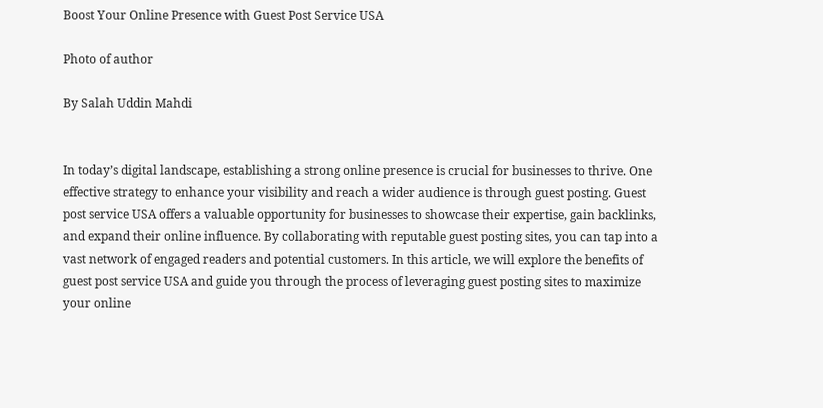Boost Your Online Presence with Guest Post Service USA

Photo of author

By Salah Uddin Mahdi


In today’s digital landscape, establishing a strong online presence is crucial for businesses to thrive. One effective strategy to enhance your visibility and reach a wider audience is through guest posting. Guest post service USA offers a valuable opportunity for businesses to showcase their expertise, gain backlinks, and expand their online influence. By collaborating with reputable guest posting sites, you can tap into a vast network of engaged readers and potential customers. In this article, we will explore the benefits of guest post service USA and guide you through the process of leveraging guest posting sites to maximize your online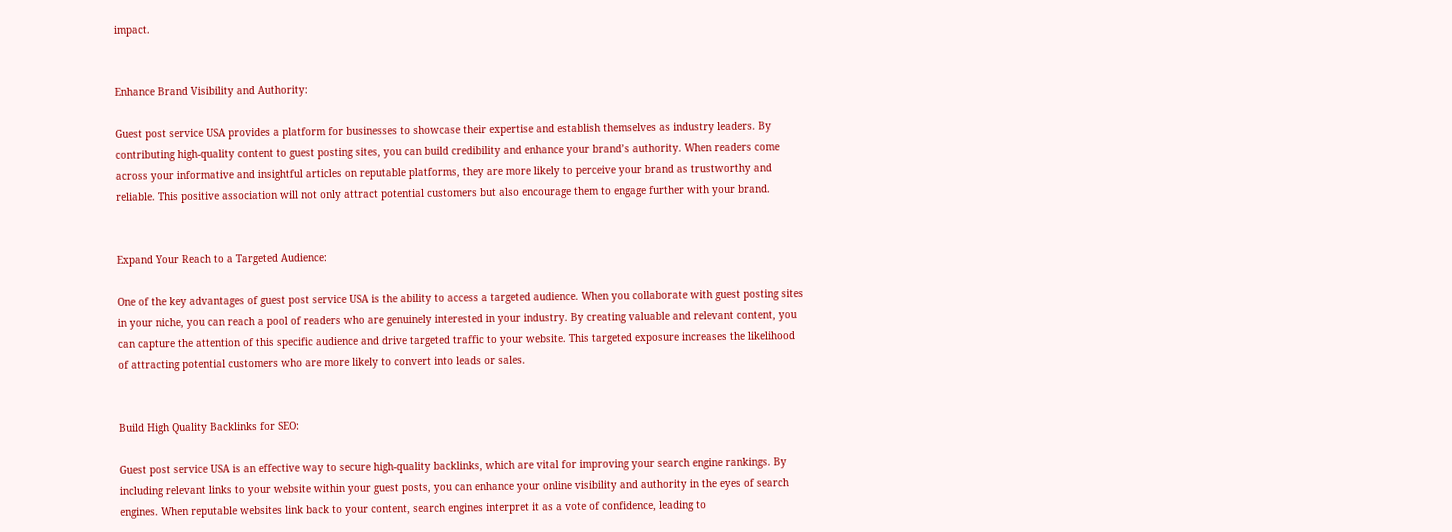impact.


Enhance Brand Visibility and Authority:

Guest post service USA provides a platform for businesses to showcase their expertise and establish themselves as industry leaders. By contributing high-quality content to guest posting sites, you can build credibility and enhance your brand’s authority. When readers come across your informative and insightful articles on reputable platforms, they are more likely to perceive your brand as trustworthy and reliable. This positive association will not only attract potential customers but also encourage them to engage further with your brand.


Expand Your Reach to a Targeted Audience:

One of the key advantages of guest post service USA is the ability to access a targeted audience. When you collaborate with guest posting sites in your niche, you can reach a pool of readers who are genuinely interested in your industry. By creating valuable and relevant content, you can capture the attention of this specific audience and drive targeted traffic to your website. This targeted exposure increases the likelihood of attracting potential customers who are more likely to convert into leads or sales.


Build High Quality Backlinks for SEO:

Guest post service USA is an effective way to secure high-quality backlinks, which are vital for improving your search engine rankings. By including relevant links to your website within your guest posts, you can enhance your online visibility and authority in the eyes of search engines. When reputable websites link back to your content, search engines interpret it as a vote of confidence, leading to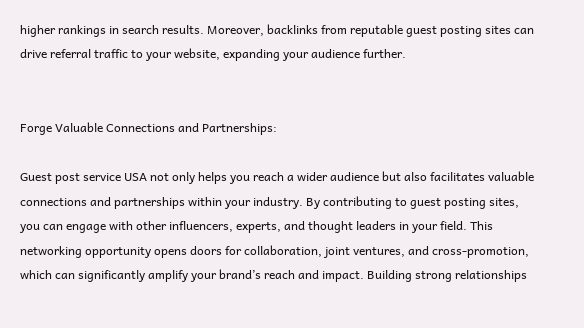higher rankings in search results. Moreover, backlinks from reputable guest posting sites can drive referral traffic to your website, expanding your audience further.


Forge Valuable Connections and Partnerships:

Guest post service USA not only helps you reach a wider audience but also facilitates valuable connections and partnerships within your industry. By contributing to guest posting sites, you can engage with other influencers, experts, and thought leaders in your field. This networking opportunity opens doors for collaboration, joint ventures, and cross-promotion, which can significantly amplify your brand’s reach and impact. Building strong relationships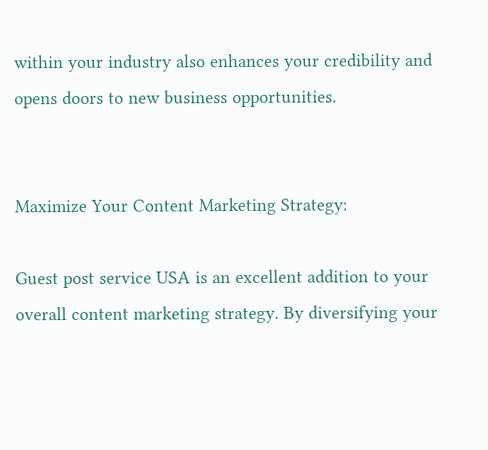within your industry also enhances your credibility and opens doors to new business opportunities.


Maximize Your Content Marketing Strategy:

Guest post service USA is an excellent addition to your overall content marketing strategy. By diversifying your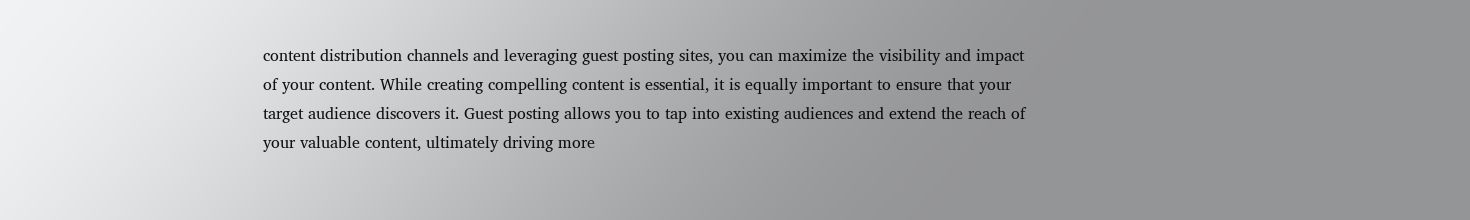content distribution channels and leveraging guest posting sites, you can maximize the visibility and impact of your content. While creating compelling content is essential, it is equally important to ensure that your target audience discovers it. Guest posting allows you to tap into existing audiences and extend the reach of your valuable content, ultimately driving more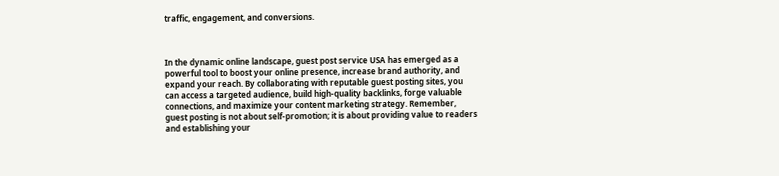traffic, engagement, and conversions.



In the dynamic online landscape, guest post service USA has emerged as a powerful tool to boost your online presence, increase brand authority, and expand your reach. By collaborating with reputable guest posting sites, you can access a targeted audience, build high-quality backlinks, forge valuable connections, and maximize your content marketing strategy. Remember, guest posting is not about self-promotion; it is about providing value to readers and establishing your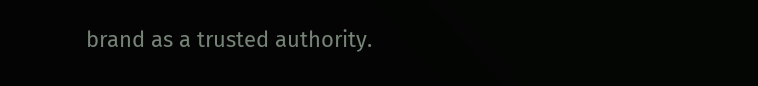brand as a trusted authority.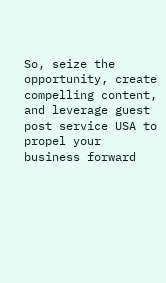So, seize the opportunity, create compelling content, and leverage guest post service USA to propel your business forward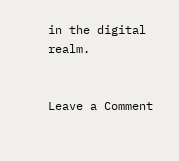in the digital realm.


Leave a Comment